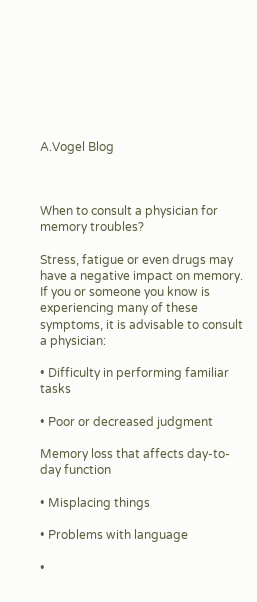A.Vogel Blog



When to consult a physician for memory troubles?

Stress, fatigue or even drugs may have a negative impact on memory. If you or someone you know is experiencing many of these symptoms, it is advisable to consult a physician:

• Difficulty in performing familiar tasks

• Poor or decreased judgment

Memory loss that affects day-to-day function

• Misplacing things

• Problems with language

•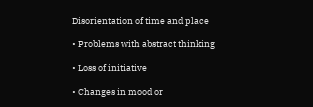Disorientation of time and place

• Problems with abstract thinking

• Loss of initiative

• Changes in mood or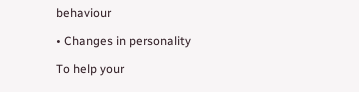behaviour

• Changes in personality

To help your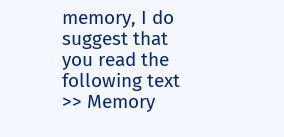memory, I do suggest that you read the following text >> Memory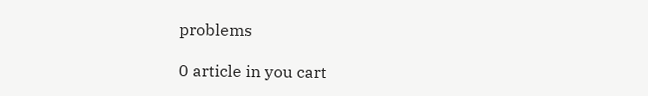problems

0 article in you cart